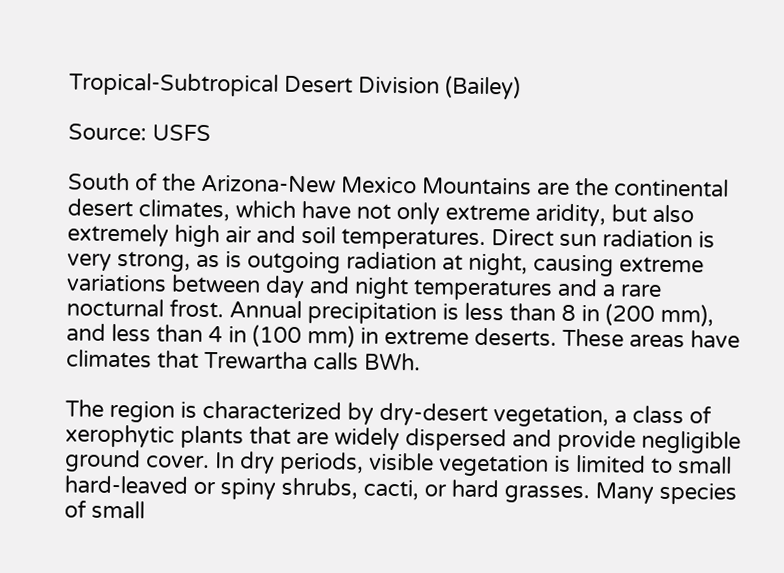Tropical-Subtropical Desert Division (Bailey)

Source: USFS

South of the Arizona-New Mexico Mountains are the continental desert climates, which have not only extreme aridity, but also extremely high air and soil temperatures. Direct sun radiation is very strong, as is outgoing radiation at night, causing extreme variations between day and night temperatures and a rare nocturnal frost. Annual precipitation is less than 8 in (200 mm), and less than 4 in (100 mm) in extreme deserts. These areas have climates that Trewartha calls BWh.

The region is characterized by dry-desert vegetation, a class of xerophytic plants that are widely dispersed and provide negligible ground cover. In dry periods, visible vegetation is limited to small hard-leaved or spiny shrubs, cacti, or hard grasses. Many species of small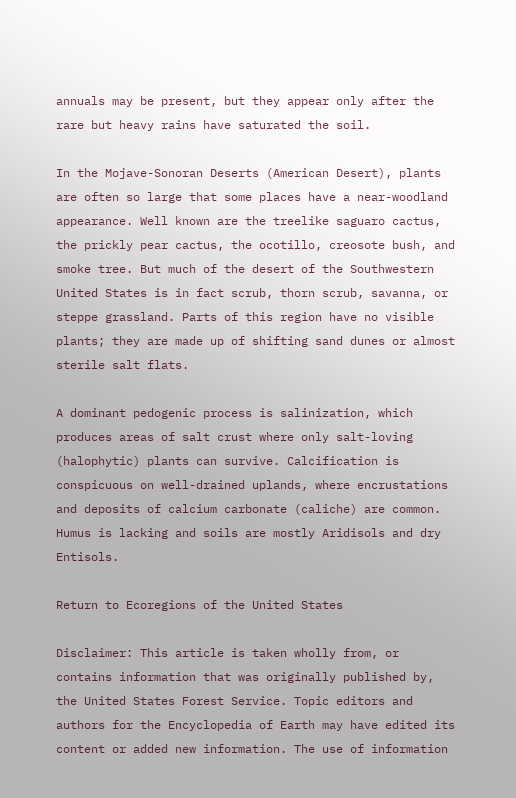annuals may be present, but they appear only after the rare but heavy rains have saturated the soil.

In the Mojave-Sonoran Deserts (American Desert), plants are often so large that some places have a near-woodland appearance. Well known are the treelike saguaro cactus, the prickly pear cactus, the ocotillo, creosote bush, and smoke tree. But much of the desert of the Southwestern United States is in fact scrub, thorn scrub, savanna, or steppe grassland. Parts of this region have no visible plants; they are made up of shifting sand dunes or almost sterile salt flats.

A dominant pedogenic process is salinization, which produces areas of salt crust where only salt-loving (halophytic) plants can survive. Calcification is conspicuous on well-drained uplands, where encrustations and deposits of calcium carbonate (caliche) are common. Humus is lacking and soils are mostly Aridisols and dry Entisols.

Return to Ecoregions of the United States

Disclaimer: This article is taken wholly from, or contains information that was originally published by, the United States Forest Service. Topic editors and authors for the Encyclopedia of Earth may have edited its content or added new information. The use of information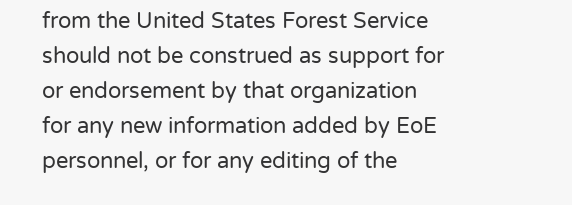from the United States Forest Service should not be construed as support for or endorsement by that organization for any new information added by EoE personnel, or for any editing of the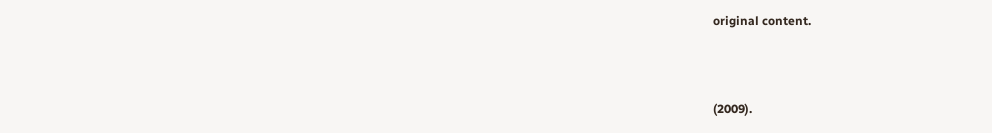original content.



(2009).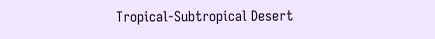Tropical-Subtropical Desert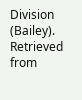Division (Bailey). Retrieved from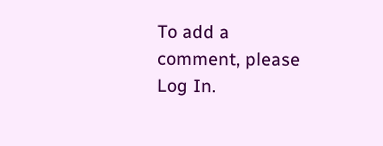To add a comment, please Log In.